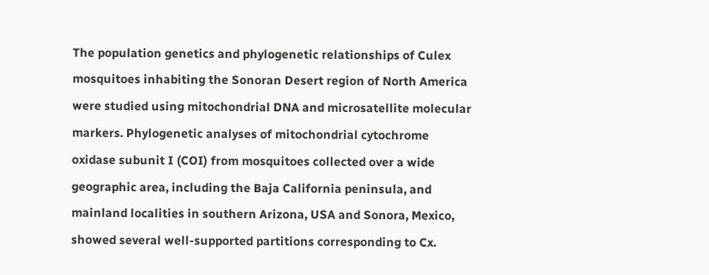The population genetics and phylogenetic relationships of Culex mosquitoes inhabiting the Sonoran Desert region of North America were studied using mitochondrial DNA and microsatellite molecular markers. Phylogenetic analyses of mitochondrial cytochrome oxidase subunit I (COI) from mosquitoes collected over a wide geographic area, including the Baja California peninsula, and mainland localities in southern Arizona, USA and Sonora, Mexico, showed several well-supported partitions corresponding to Cx.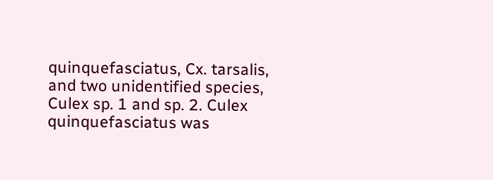quinquefasciatus, Cx. tarsalis, and two unidentified species, Culex sp. 1 and sp. 2. Culex quinquefasciatus was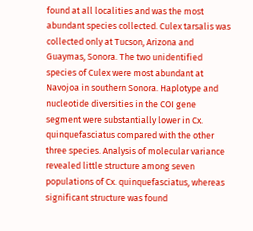found at all localities and was the most abundant species collected. Culex tarsalis was collected only at Tucson, Arizona and Guaymas, Sonora. The two unidentified species of Culex were most abundant at Navojoa in southern Sonora. Haplotype and nucleotide diversities in the COI gene segment were substantially lower in Cx. quinquefasciatus compared with the other three species. Analysis of molecular variance revealed little structure among seven populations of Cx. quinquefasciatus, whereas significant structure was found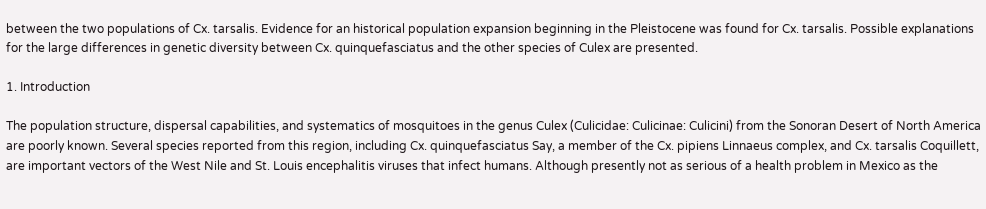between the two populations of Cx. tarsalis. Evidence for an historical population expansion beginning in the Pleistocene was found for Cx. tarsalis. Possible explanations for the large differences in genetic diversity between Cx. quinquefasciatus and the other species of Culex are presented.

1. Introduction

The population structure, dispersal capabilities, and systematics of mosquitoes in the genus Culex (Culicidae: Culicinae: Culicini) from the Sonoran Desert of North America are poorly known. Several species reported from this region, including Cx. quinquefasciatus Say, a member of the Cx. pipiens Linnaeus complex, and Cx. tarsalis Coquillett, are important vectors of the West Nile and St. Louis encephalitis viruses that infect humans. Although presently not as serious of a health problem in Mexico as the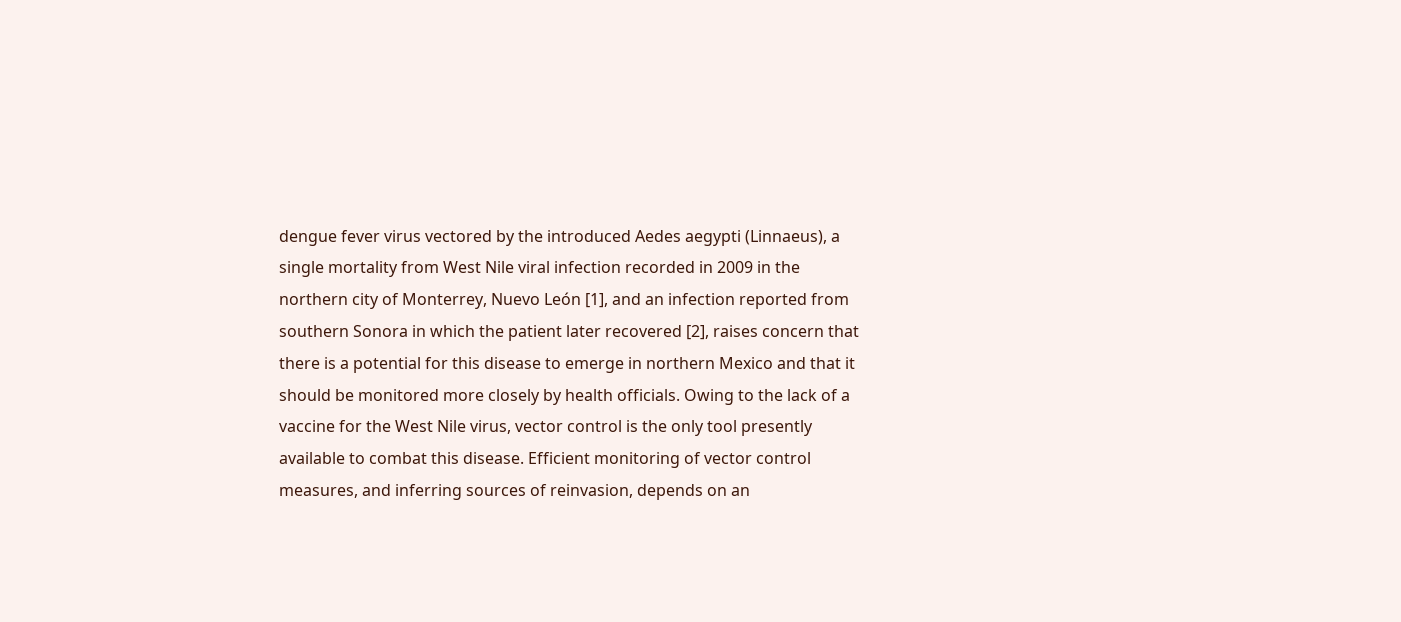dengue fever virus vectored by the introduced Aedes aegypti (Linnaeus), a single mortality from West Nile viral infection recorded in 2009 in the northern city of Monterrey, Nuevo León [1], and an infection reported from southern Sonora in which the patient later recovered [2], raises concern that there is a potential for this disease to emerge in northern Mexico and that it should be monitored more closely by health officials. Owing to the lack of a vaccine for the West Nile virus, vector control is the only tool presently available to combat this disease. Efficient monitoring of vector control measures, and inferring sources of reinvasion, depends on an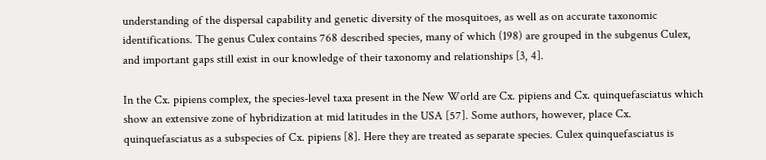understanding of the dispersal capability and genetic diversity of the mosquitoes, as well as on accurate taxonomic identifications. The genus Culex contains 768 described species, many of which (198) are grouped in the subgenus Culex, and important gaps still exist in our knowledge of their taxonomy and relationships [3, 4].

In the Cx. pipiens complex, the species-level taxa present in the New World are Cx. pipiens and Cx. quinquefasciatus which show an extensive zone of hybridization at mid latitudes in the USA [57]. Some authors, however, place Cx. quinquefasciatus as a subspecies of Cx. pipiens [8]. Here they are treated as separate species. Culex quinquefasciatus is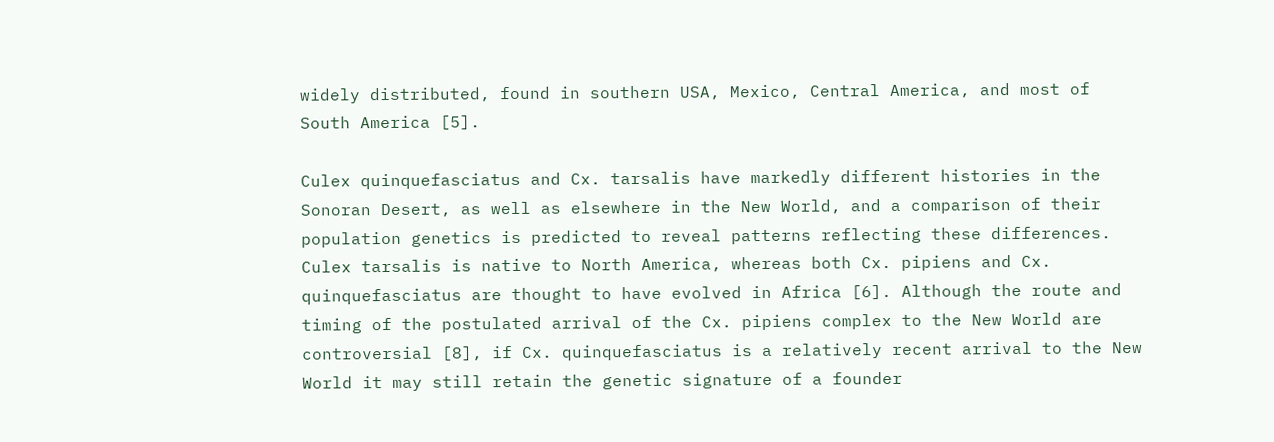widely distributed, found in southern USA, Mexico, Central America, and most of South America [5].

Culex quinquefasciatus and Cx. tarsalis have markedly different histories in the Sonoran Desert, as well as elsewhere in the New World, and a comparison of their population genetics is predicted to reveal patterns reflecting these differences. Culex tarsalis is native to North America, whereas both Cx. pipiens and Cx. quinquefasciatus are thought to have evolved in Africa [6]. Although the route and timing of the postulated arrival of the Cx. pipiens complex to the New World are controversial [8], if Cx. quinquefasciatus is a relatively recent arrival to the New World it may still retain the genetic signature of a founder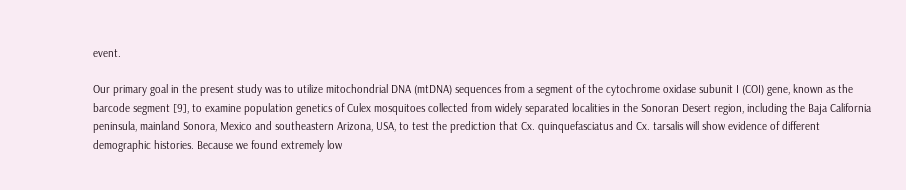event.

Our primary goal in the present study was to utilize mitochondrial DNA (mtDNA) sequences from a segment of the cytochrome oxidase subunit I (COI) gene, known as the barcode segment [9], to examine population genetics of Culex mosquitoes collected from widely separated localities in the Sonoran Desert region, including the Baja California peninsula, mainland Sonora, Mexico and southeastern Arizona, USA, to test the prediction that Cx. quinquefasciatus and Cx. tarsalis will show evidence of different demographic histories. Because we found extremely low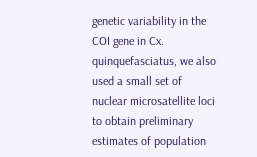genetic variability in the COI gene in Cx. quinquefasciatus, we also used a small set of nuclear microsatellite loci to obtain preliminary estimates of population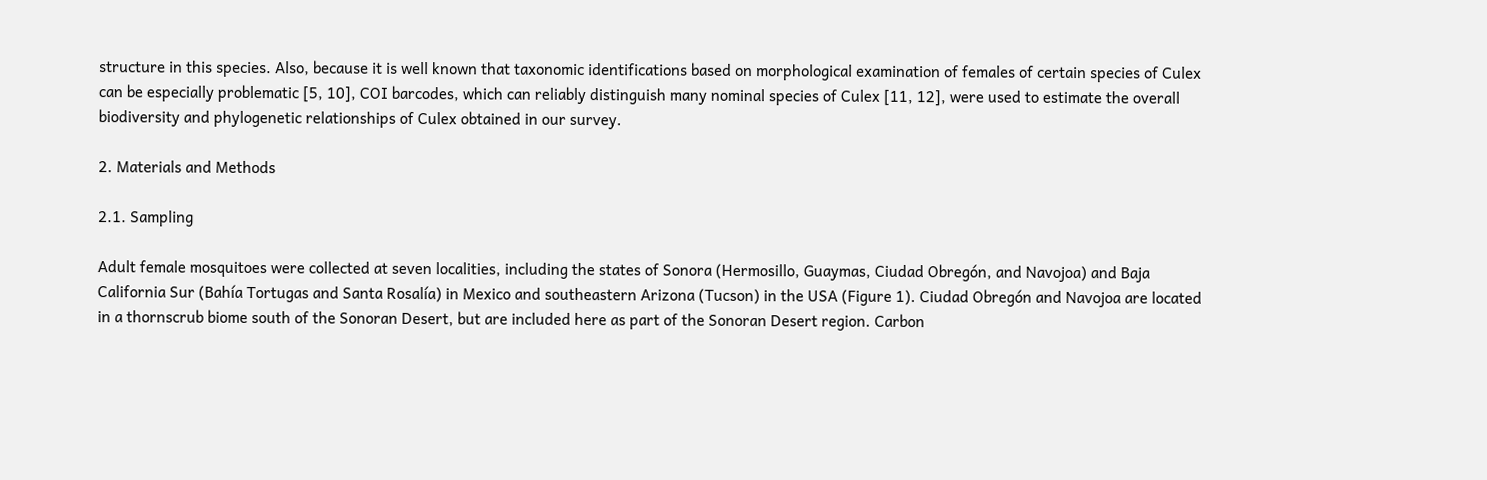structure in this species. Also, because it is well known that taxonomic identifications based on morphological examination of females of certain species of Culex can be especially problematic [5, 10], COI barcodes, which can reliably distinguish many nominal species of Culex [11, 12], were used to estimate the overall biodiversity and phylogenetic relationships of Culex obtained in our survey.

2. Materials and Methods

2.1. Sampling

Adult female mosquitoes were collected at seven localities, including the states of Sonora (Hermosillo, Guaymas, Ciudad Obregón, and Navojoa) and Baja California Sur (Bahía Tortugas and Santa Rosalía) in Mexico and southeastern Arizona (Tucson) in the USA (Figure 1). Ciudad Obregón and Navojoa are located in a thornscrub biome south of the Sonoran Desert, but are included here as part of the Sonoran Desert region. Carbon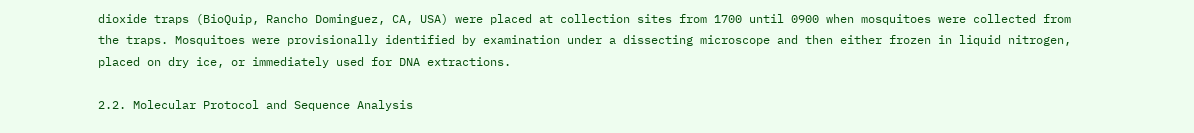dioxide traps (BioQuip, Rancho Dominguez, CA, USA) were placed at collection sites from 1700 until 0900 when mosquitoes were collected from the traps. Mosquitoes were provisionally identified by examination under a dissecting microscope and then either frozen in liquid nitrogen, placed on dry ice, or immediately used for DNA extractions.

2.2. Molecular Protocol and Sequence Analysis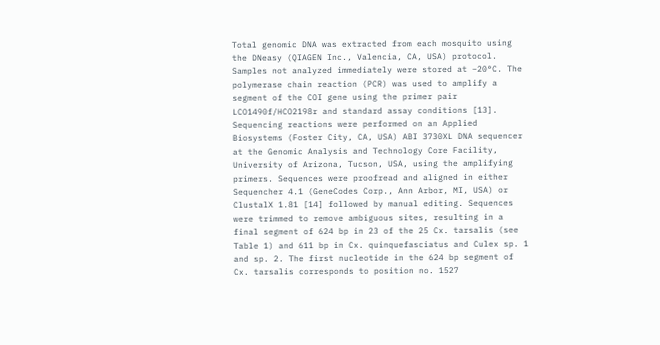Total genomic DNA was extracted from each mosquito using the DNeasy (QIAGEN Inc., Valencia, CA, USA) protocol. Samples not analyzed immediately were stored at −20°C. The polymerase chain reaction (PCR) was used to amplify a segment of the COI gene using the primer pair LCO1490f/HCO2198r and standard assay conditions [13]. Sequencing reactions were performed on an Applied Biosystems (Foster City, CA, USA) ABI 3730XL DNA sequencer at the Genomic Analysis and Technology Core Facility, University of Arizona, Tucson, USA, using the amplifying primers. Sequences were proofread and aligned in either Sequencher 4.1 (GeneCodes Corp., Ann Arbor, MI, USA) or ClustalX 1.81 [14] followed by manual editing. Sequences were trimmed to remove ambiguous sites, resulting in a final segment of 624 bp in 23 of the 25 Cx. tarsalis (see Table 1) and 611 bp in Cx. quinquefasciatus and Culex sp. 1 and sp. 2. The first nucleotide in the 624 bp segment of Cx. tarsalis corresponds to position no. 1527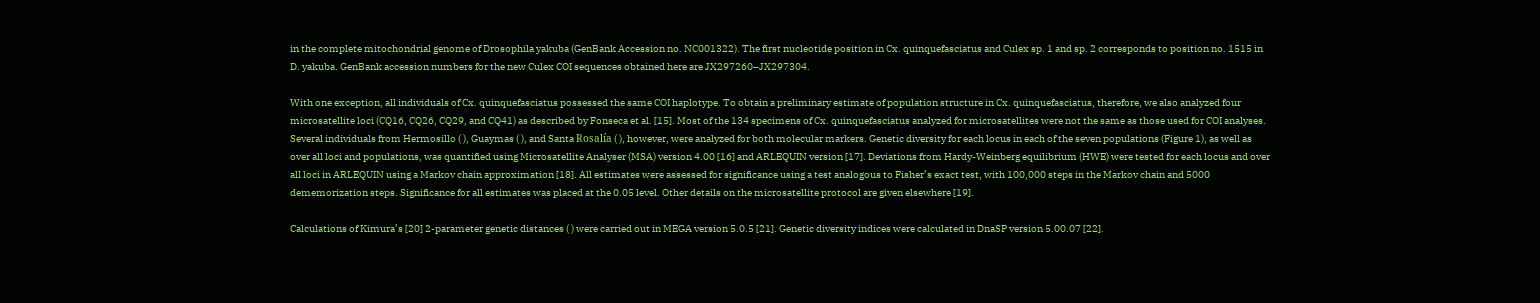in the complete mitochondrial genome of Drosophila yakuba (GenBank Accession no. NC001322). The first nucleotide position in Cx. quinquefasciatus and Culex sp. 1 and sp. 2 corresponds to position no. 1515 in D. yakuba. GenBank accession numbers for the new Culex COI sequences obtained here are JX297260–JX297304.

With one exception, all individuals of Cx. quinquefasciatus possessed the same COI haplotype. To obtain a preliminary estimate of population structure in Cx. quinquefasciatus, therefore, we also analyzed four microsatellite loci (CQ16, CQ26, CQ29, and CQ41) as described by Fonseca et al. [15]. Most of the 134 specimens of Cx. quinquefasciatus analyzed for microsatellites were not the same as those used for COI analyses. Several individuals from Hermosillo ( ), Guaymas ( ), and Santa Rosalía ( ), however, were analyzed for both molecular markers. Genetic diversity for each locus in each of the seven populations (Figure 1), as well as over all loci and populations, was quantified using Microsatellite Analyser (MSA) version 4.00 [16] and ARLEQUIN version [17]. Deviations from Hardy-Weinberg equilibrium (HWE) were tested for each locus and over all loci in ARLEQUIN using a Markov chain approximation [18]. All estimates were assessed for significance using a test analogous to Fisher’s exact test, with 100,000 steps in the Markov chain and 5000 dememorization steps. Significance for all estimates was placed at the 0.05 level. Other details on the microsatellite protocol are given elsewhere [19].

Calculations of Kimura’s [20] 2-parameter genetic distances ( ) were carried out in MEGA version 5.0.5 [21]. Genetic diversity indices were calculated in DnaSP version 5.00.07 [22].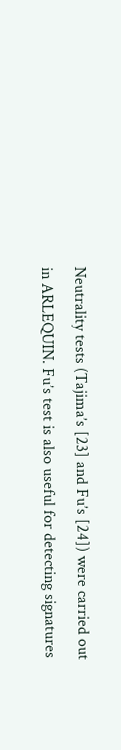Neutrality tests (Tajima’s [23] and Fu’s [24]) were carried out in ARLEQUIN. Fu’s test is also useful for detecting signatures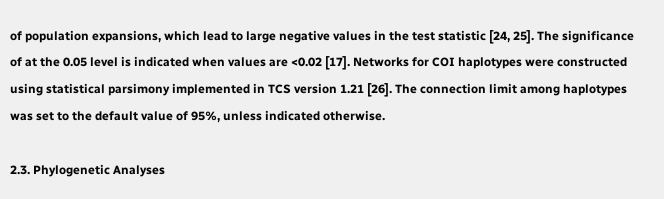of population expansions, which lead to large negative values in the test statistic [24, 25]. The significance of at the 0.05 level is indicated when values are <0.02 [17]. Networks for COI haplotypes were constructed using statistical parsimony implemented in TCS version 1.21 [26]. The connection limit among haplotypes was set to the default value of 95%, unless indicated otherwise.

2.3. Phylogenetic Analyses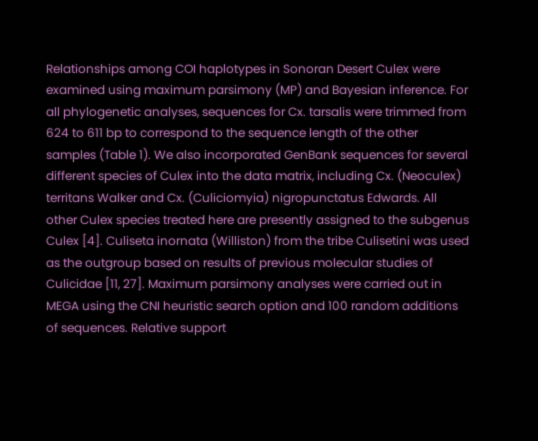Relationships among COI haplotypes in Sonoran Desert Culex were examined using maximum parsimony (MP) and Bayesian inference. For all phylogenetic analyses, sequences for Cx. tarsalis were trimmed from 624 to 611 bp to correspond to the sequence length of the other samples (Table 1). We also incorporated GenBank sequences for several different species of Culex into the data matrix, including Cx. (Neoculex) territans Walker and Cx. (Culiciomyia) nigropunctatus Edwards. All other Culex species treated here are presently assigned to the subgenus Culex [4]. Culiseta inornata (Williston) from the tribe Culisetini was used as the outgroup based on results of previous molecular studies of Culicidae [11, 27]. Maximum parsimony analyses were carried out in MEGA using the CNI heuristic search option and 100 random additions of sequences. Relative support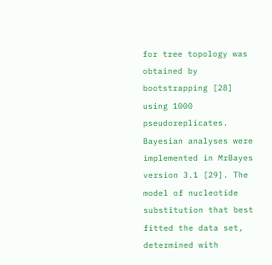for tree topology was obtained by bootstrapping [28] using 1000 pseudoreplicates. Bayesian analyses were implemented in MrBayes version 3.1 [29]. The model of nucleotide substitution that best fitted the data set, determined with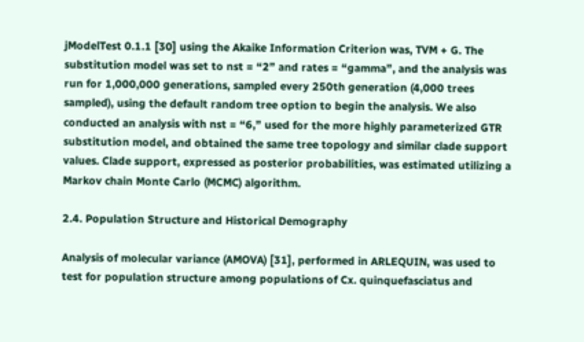jModelTest 0.1.1 [30] using the Akaike Information Criterion was, TVM + G. The substitution model was set to nst = “2” and rates = “gamma”, and the analysis was run for 1,000,000 generations, sampled every 250th generation (4,000 trees sampled), using the default random tree option to begin the analysis. We also conducted an analysis with nst = “6,” used for the more highly parameterized GTR substitution model, and obtained the same tree topology and similar clade support values. Clade support, expressed as posterior probabilities, was estimated utilizing a Markov chain Monte Carlo (MCMC) algorithm.

2.4. Population Structure and Historical Demography

Analysis of molecular variance (AMOVA) [31], performed in ARLEQUIN, was used to test for population structure among populations of Cx. quinquefasciatus and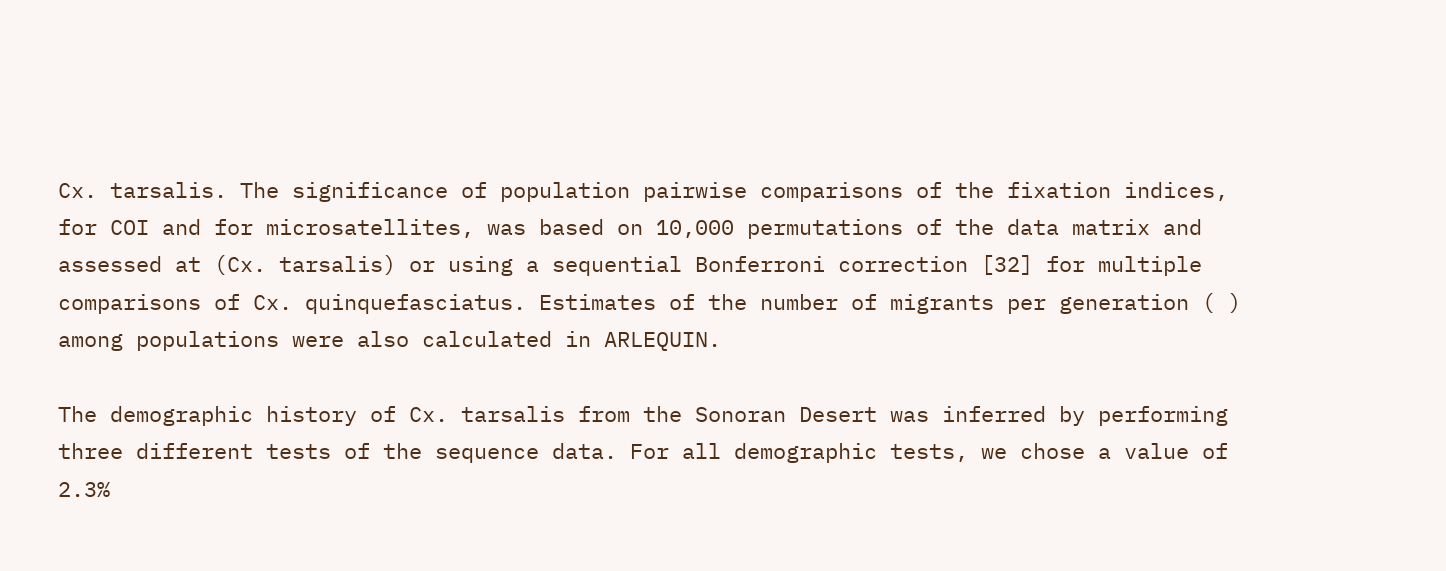Cx. tarsalis. The significance of population pairwise comparisons of the fixation indices, for COI and for microsatellites, was based on 10,000 permutations of the data matrix and assessed at (Cx. tarsalis) or using a sequential Bonferroni correction [32] for multiple comparisons of Cx. quinquefasciatus. Estimates of the number of migrants per generation ( ) among populations were also calculated in ARLEQUIN.

The demographic history of Cx. tarsalis from the Sonoran Desert was inferred by performing three different tests of the sequence data. For all demographic tests, we chose a value of 2.3%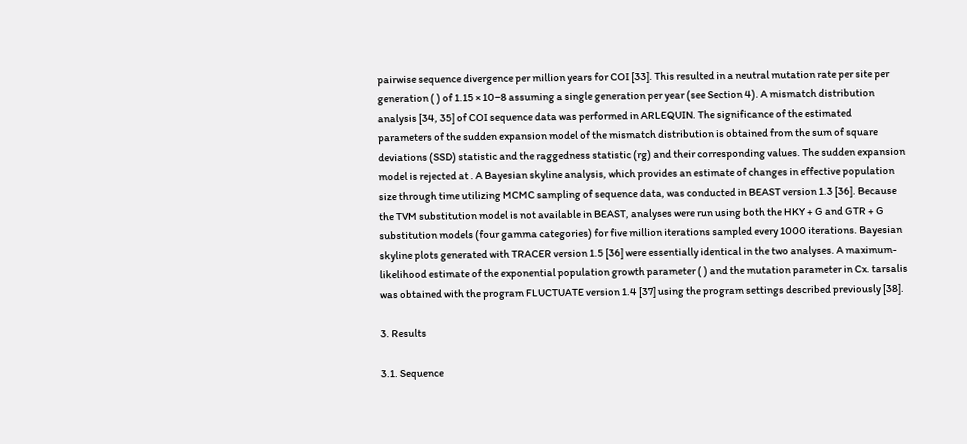pairwise sequence divergence per million years for COI [33]. This resulted in a neutral mutation rate per site per generation ( ) of 1.15 × 10−8 assuming a single generation per year (see Section 4). A mismatch distribution analysis [34, 35] of COI sequence data was performed in ARLEQUIN. The significance of the estimated parameters of the sudden expansion model of the mismatch distribution is obtained from the sum of square deviations (SSD) statistic and the raggedness statistic (rg) and their corresponding values. The sudden expansion model is rejected at . A Bayesian skyline analysis, which provides an estimate of changes in effective population size through time utilizing MCMC sampling of sequence data, was conducted in BEAST version 1.3 [36]. Because the TVM substitution model is not available in BEAST, analyses were run using both the HKY + G and GTR + G substitution models (four gamma categories) for five million iterations sampled every 1000 iterations. Bayesian skyline plots generated with TRACER version 1.5 [36] were essentially identical in the two analyses. A maximum-likelihood estimate of the exponential population growth parameter ( ) and the mutation parameter in Cx. tarsalis was obtained with the program FLUCTUATE version 1.4 [37] using the program settings described previously [38].

3. Results

3.1. Sequence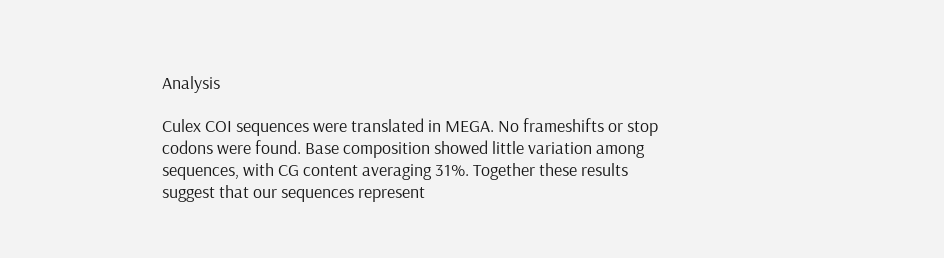Analysis

Culex COI sequences were translated in MEGA. No frameshifts or stop codons were found. Base composition showed little variation among sequences, with CG content averaging 31%. Together these results suggest that our sequences represent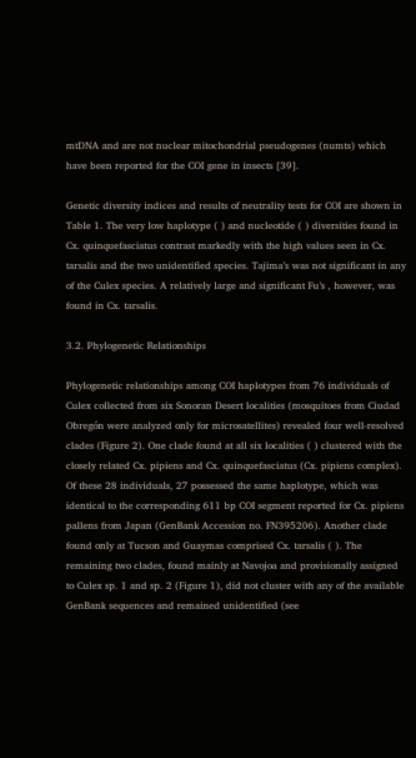mtDNA and are not nuclear mitochondrial pseudogenes (numts) which have been reported for the COI gene in insects [39].

Genetic diversity indices and results of neutrality tests for COI are shown in Table 1. The very low haplotype ( ) and nucleotide ( ) diversities found in Cx. quinquefasciatus contrast markedly with the high values seen in Cx. tarsalis and the two unidentified species. Tajima’s was not significant in any of the Culex species. A relatively large and significant Fu’s , however, was found in Cx. tarsalis.

3.2. Phylogenetic Relationships

Phylogenetic relationships among COI haplotypes from 76 individuals of Culex collected from six Sonoran Desert localities (mosquitoes from Ciudad Obregón were analyzed only for microsatellites) revealed four well-resolved clades (Figure 2). One clade found at all six localities ( ) clustered with the closely related Cx. pipiens and Cx. quinquefasciatus (Cx. pipiens complex). Of these 28 individuals, 27 possessed the same haplotype, which was identical to the corresponding 611 bp COI segment reported for Cx. pipiens pallens from Japan (GenBank Accession no. FN395206). Another clade found only at Tucson and Guaymas comprised Cx. tarsalis ( ). The remaining two clades, found mainly at Navojoa and provisionally assigned to Culex sp. 1 and sp. 2 (Figure 1), did not cluster with any of the available GenBank sequences and remained unidentified (see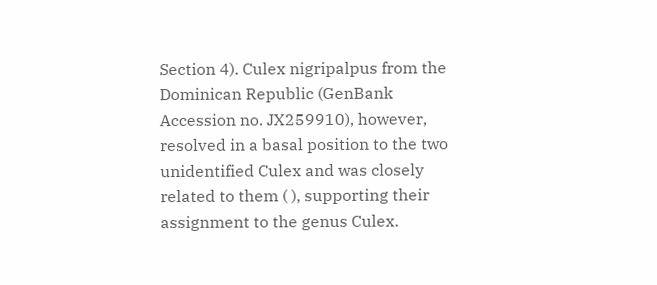Section 4). Culex nigripalpus from the Dominican Republic (GenBank Accession no. JX259910), however, resolved in a basal position to the two unidentified Culex and was closely related to them ( ), supporting their assignment to the genus Culex.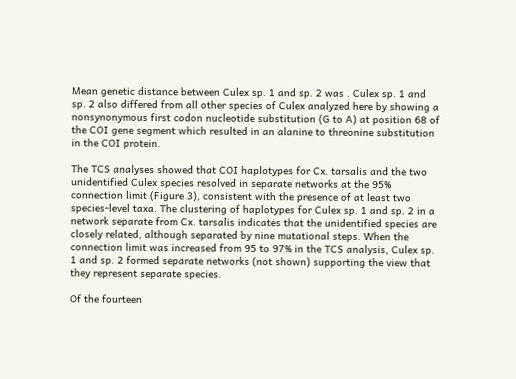Mean genetic distance between Culex sp. 1 and sp. 2 was . Culex sp. 1 and sp. 2 also differed from all other species of Culex analyzed here by showing a nonsynonymous first codon nucleotide substitution (G to A) at position 68 of the COI gene segment which resulted in an alanine to threonine substitution in the COI protein.

The TCS analyses showed that COI haplotypes for Cx. tarsalis and the two unidentified Culex species resolved in separate networks at the 95% connection limit (Figure 3), consistent with the presence of at least two species-level taxa. The clustering of haplotypes for Culex sp. 1 and sp. 2 in a network separate from Cx. tarsalis indicates that the unidentified species are closely related, although separated by nine mutational steps. When the connection limit was increased from 95 to 97% in the TCS analysis, Culex sp. 1 and sp. 2 formed separate networks (not shown) supporting the view that they represent separate species.

Of the fourteen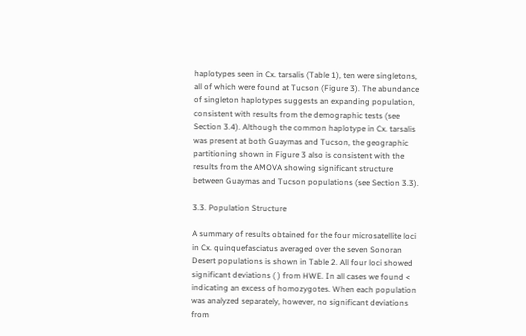haplotypes seen in Cx. tarsalis (Table 1), ten were singletons, all of which were found at Tucson (Figure 3). The abundance of singleton haplotypes suggests an expanding population, consistent with results from the demographic tests (see Section 3.4). Although the common haplotype in Cx. tarsalis was present at both Guaymas and Tucson, the geographic partitioning shown in Figure 3 also is consistent with the results from the AMOVA showing significant structure between Guaymas and Tucson populations (see Section 3.3).

3.3. Population Structure

A summary of results obtained for the four microsatellite loci in Cx. quinquefasciatus averaged over the seven Sonoran Desert populations is shown in Table 2. All four loci showed significant deviations ( ) from HWE. In all cases we found < indicating an excess of homozygotes. When each population was analyzed separately, however, no significant deviations from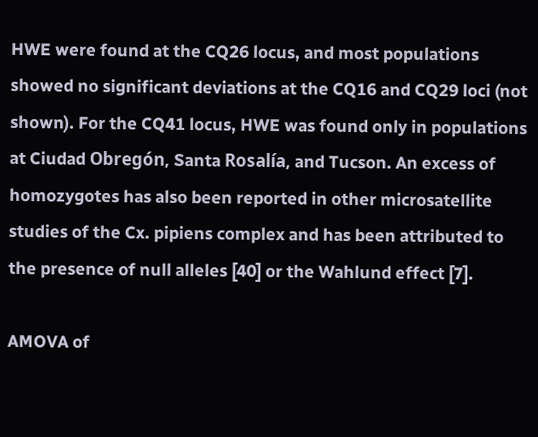HWE were found at the CQ26 locus, and most populations showed no significant deviations at the CQ16 and CQ29 loci (not shown). For the CQ41 locus, HWE was found only in populations at Ciudad Obregón, Santa Rosalía, and Tucson. An excess of homozygotes has also been reported in other microsatellite studies of the Cx. pipiens complex and has been attributed to the presence of null alleles [40] or the Wahlund effect [7].

AMOVA of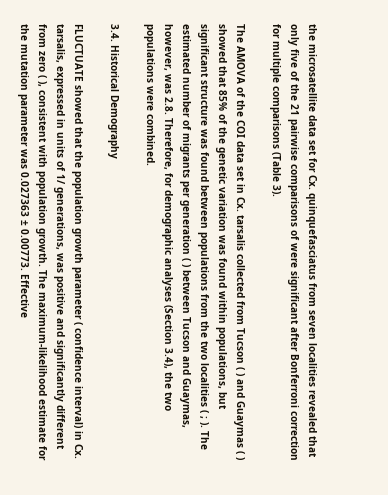the microsatellite data set for Cx. quinquefasciatus from seven localities revealed that only five of the 21 pairwise comparisons of were significant after Bonferroni correction for multiple comparisons (Table 3).

The AMOVA of the COI data set in Cx. tarsalis collected from Tucson ( ) and Guaymas ( ) showed that 85% of the genetic variation was found within populations, but significant structure was found between populations from the two localities ( ; ). The estimated number of migrants per generation ( ) between Tucson and Guaymas, however, was 2.8. Therefore, for demographic analyses (Section 3.4), the two populations were combined.

3.4. Historical Demography

FLUCTUATE showed that the population growth parameter ( confidence interval) in Cx. tarsalis, expressed in units of 1/ generations, was positive and significantly different from zero ( ), consistent with population growth. The maximum-likelihood estimate for the mutation parameter was 0.027363 ± 0.00773. Effective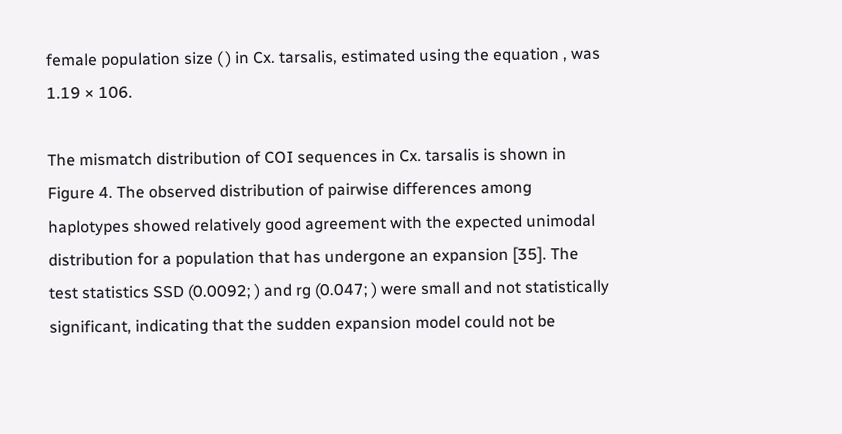female population size ( ) in Cx. tarsalis, estimated using the equation , was 1.19 × 106.

The mismatch distribution of COI sequences in Cx. tarsalis is shown in Figure 4. The observed distribution of pairwise differences among haplotypes showed relatively good agreement with the expected unimodal distribution for a population that has undergone an expansion [35]. The test statistics SSD (0.0092; ) and rg (0.047; ) were small and not statistically significant, indicating that the sudden expansion model could not be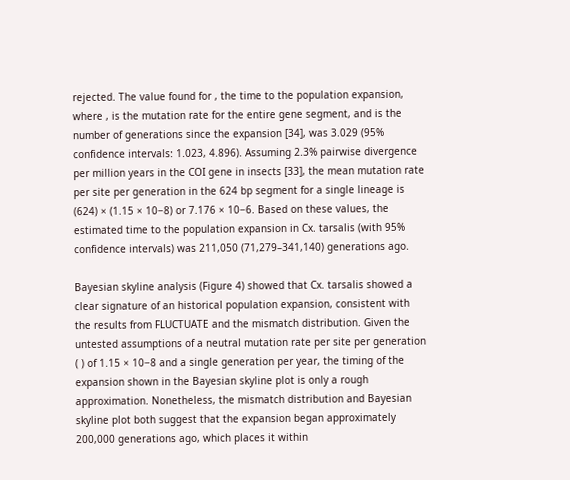rejected. The value found for , the time to the population expansion, where , is the mutation rate for the entire gene segment, and is the number of generations since the expansion [34], was 3.029 (95% confidence intervals: 1.023, 4.896). Assuming 2.3% pairwise divergence per million years in the COI gene in insects [33], the mean mutation rate per site per generation in the 624 bp segment for a single lineage is (624) × (1.15 × 10−8) or 7.176 × 10−6. Based on these values, the estimated time to the population expansion in Cx. tarsalis (with 95% confidence intervals) was 211,050 (71,279–341,140) generations ago.

Bayesian skyline analysis (Figure 4) showed that Cx. tarsalis showed a clear signature of an historical population expansion, consistent with the results from FLUCTUATE and the mismatch distribution. Given the untested assumptions of a neutral mutation rate per site per generation ( ) of 1.15 × 10−8 and a single generation per year, the timing of the expansion shown in the Bayesian skyline plot is only a rough approximation. Nonetheless, the mismatch distribution and Bayesian skyline plot both suggest that the expansion began approximately 200,000 generations ago, which places it within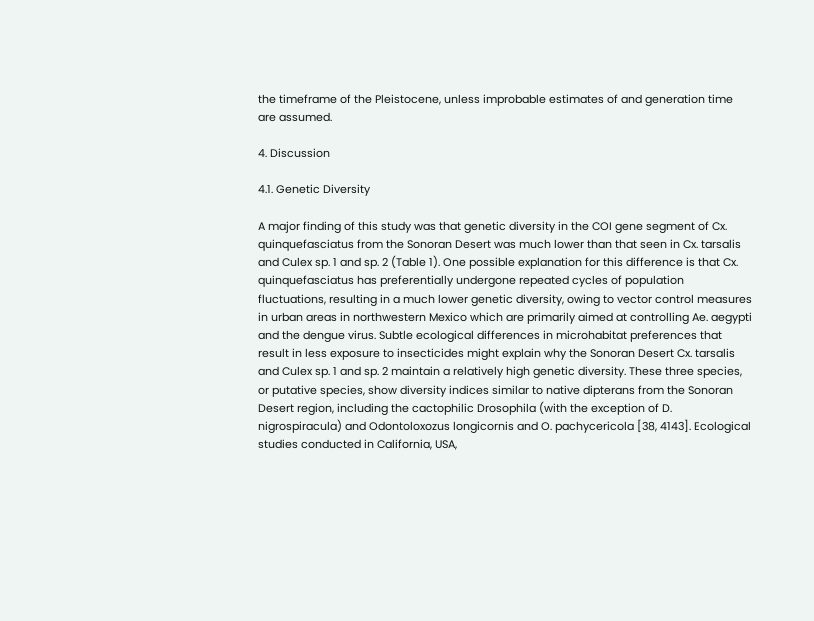the timeframe of the Pleistocene, unless improbable estimates of and generation time are assumed.

4. Discussion

4.1. Genetic Diversity

A major finding of this study was that genetic diversity in the COI gene segment of Cx. quinquefasciatus from the Sonoran Desert was much lower than that seen in Cx. tarsalis and Culex sp. 1 and sp. 2 (Table 1). One possible explanation for this difference is that Cx. quinquefasciatus has preferentially undergone repeated cycles of population fluctuations, resulting in a much lower genetic diversity, owing to vector control measures in urban areas in northwestern Mexico which are primarily aimed at controlling Ae. aegypti and the dengue virus. Subtle ecological differences in microhabitat preferences that result in less exposure to insecticides might explain why the Sonoran Desert Cx. tarsalis and Culex sp. 1 and sp. 2 maintain a relatively high genetic diversity. These three species, or putative species, show diversity indices similar to native dipterans from the Sonoran Desert region, including the cactophilic Drosophila (with the exception of D. nigrospiracula) and Odontoloxozus longicornis and O. pachycericola [38, 4143]. Ecological studies conducted in California, USA,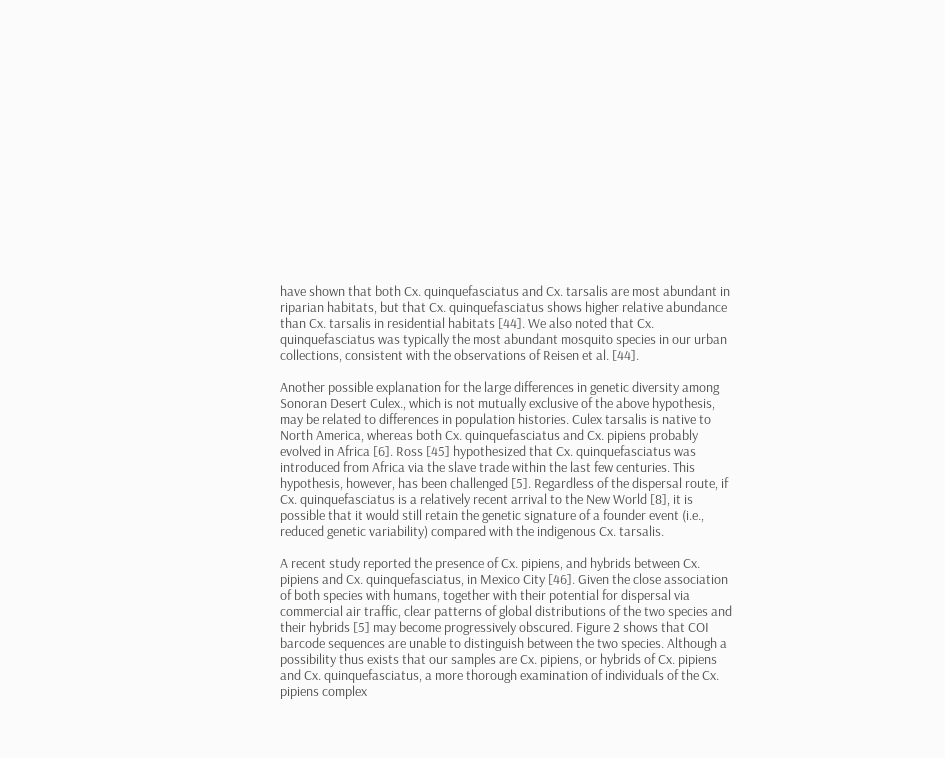have shown that both Cx. quinquefasciatus and Cx. tarsalis are most abundant in riparian habitats, but that Cx. quinquefasciatus shows higher relative abundance than Cx. tarsalis in residential habitats [44]. We also noted that Cx. quinquefasciatus was typically the most abundant mosquito species in our urban collections, consistent with the observations of Reisen et al. [44].

Another possible explanation for the large differences in genetic diversity among Sonoran Desert Culex., which is not mutually exclusive of the above hypothesis, may be related to differences in population histories. Culex tarsalis is native to North America, whereas both Cx. quinquefasciatus and Cx. pipiens probably evolved in Africa [6]. Ross [45] hypothesized that Cx. quinquefasciatus was introduced from Africa via the slave trade within the last few centuries. This hypothesis, however, has been challenged [5]. Regardless of the dispersal route, if Cx. quinquefasciatus is a relatively recent arrival to the New World [8], it is possible that it would still retain the genetic signature of a founder event (i.e., reduced genetic variability) compared with the indigenous Cx. tarsalis.

A recent study reported the presence of Cx. pipiens, and hybrids between Cx. pipiens and Cx. quinquefasciatus, in Mexico City [46]. Given the close association of both species with humans, together with their potential for dispersal via commercial air traffic, clear patterns of global distributions of the two species and their hybrids [5] may become progressively obscured. Figure 2 shows that COI barcode sequences are unable to distinguish between the two species. Although a possibility thus exists that our samples are Cx. pipiens, or hybrids of Cx. pipiens and Cx. quinquefasciatus, a more thorough examination of individuals of the Cx. pipiens complex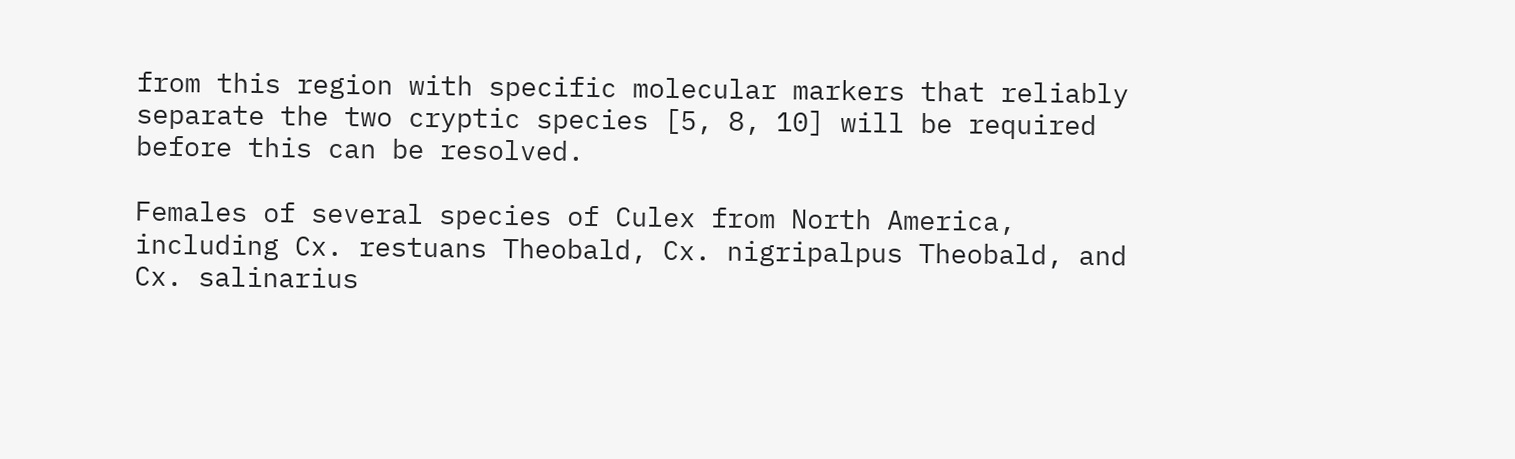from this region with specific molecular markers that reliably separate the two cryptic species [5, 8, 10] will be required before this can be resolved.

Females of several species of Culex from North America, including Cx. restuans Theobald, Cx. nigripalpus Theobald, and Cx. salinarius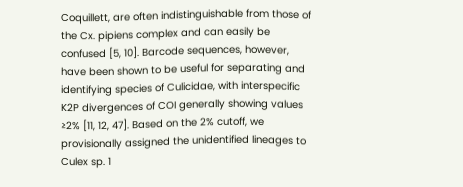Coquillett, are often indistinguishable from those of the Cx. pipiens complex and can easily be confused [5, 10]. Barcode sequences, however, have been shown to be useful for separating and identifying species of Culicidae, with interspecific K2P divergences of COI generally showing values ≥2% [11, 12, 47]. Based on the 2% cutoff, we provisionally assigned the unidentified lineages to Culex sp. 1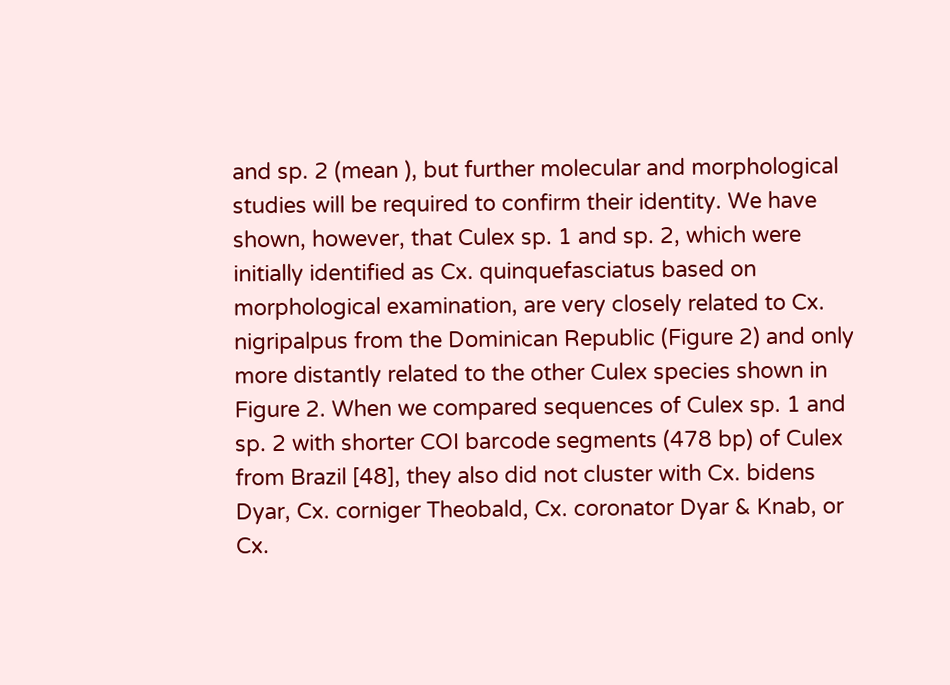and sp. 2 (mean ), but further molecular and morphological studies will be required to confirm their identity. We have shown, however, that Culex sp. 1 and sp. 2, which were initially identified as Cx. quinquefasciatus based on morphological examination, are very closely related to Cx. nigripalpus from the Dominican Republic (Figure 2) and only more distantly related to the other Culex species shown in Figure 2. When we compared sequences of Culex sp. 1 and sp. 2 with shorter COI barcode segments (478 bp) of Culex from Brazil [48], they also did not cluster with Cx. bidens Dyar, Cx. corniger Theobald, Cx. coronator Dyar & Knab, or Cx.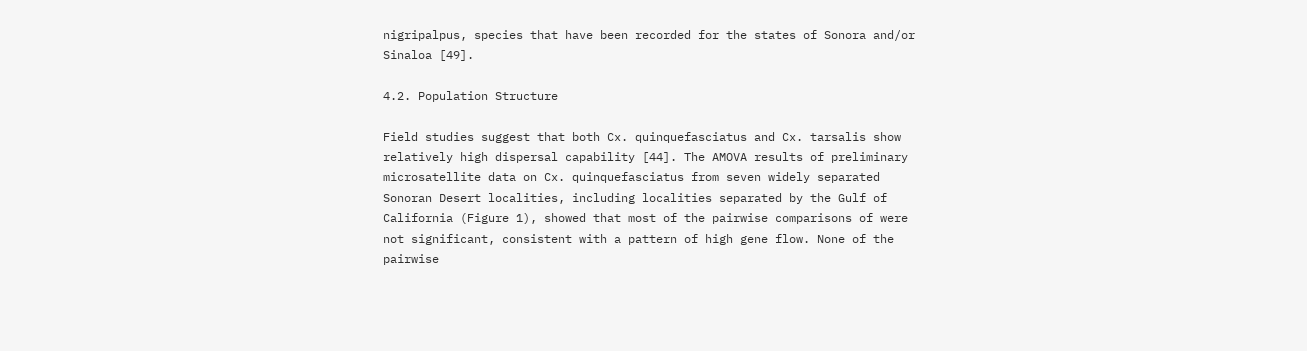nigripalpus, species that have been recorded for the states of Sonora and/or Sinaloa [49].

4.2. Population Structure

Field studies suggest that both Cx. quinquefasciatus and Cx. tarsalis show relatively high dispersal capability [44]. The AMOVA results of preliminary microsatellite data on Cx. quinquefasciatus from seven widely separated Sonoran Desert localities, including localities separated by the Gulf of California (Figure 1), showed that most of the pairwise comparisons of were not significant, consistent with a pattern of high gene flow. None of the pairwise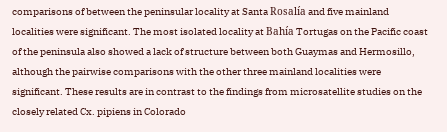comparisons of between the peninsular locality at Santa Rosalía and five mainland localities were significant. The most isolated locality at Bahía Tortugas on the Pacific coast of the peninsula also showed a lack of structure between both Guaymas and Hermosillo, although the pairwise comparisons with the other three mainland localities were significant. These results are in contrast to the findings from microsatellite studies on the closely related Cx. pipiens in Colorado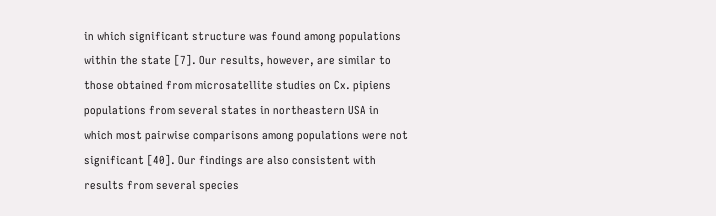in which significant structure was found among populations within the state [7]. Our results, however, are similar to those obtained from microsatellite studies on Cx. pipiens populations from several states in northeastern USA in which most pairwise comparisons among populations were not significant [40]. Our findings are also consistent with results from several species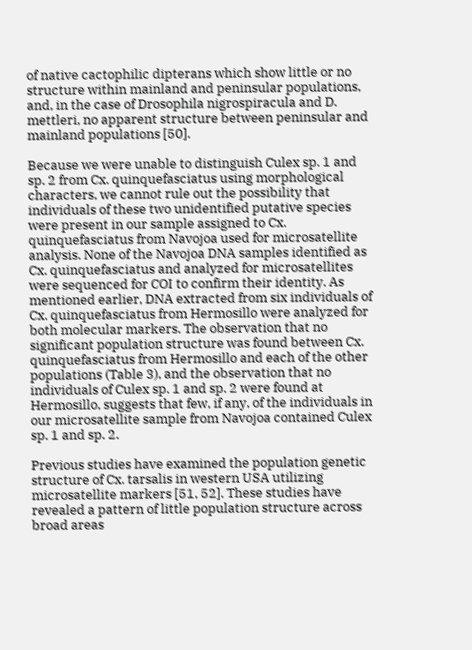of native cactophilic dipterans which show little or no structure within mainland and peninsular populations, and, in the case of Drosophila nigrospiracula and D. mettleri, no apparent structure between peninsular and mainland populations [50].

Because we were unable to distinguish Culex sp. 1 and sp. 2 from Cx. quinquefasciatus using morphological characters, we cannot rule out the possibility that individuals of these two unidentified putative species were present in our sample assigned to Cx. quinquefasciatus from Navojoa used for microsatellite analysis. None of the Navojoa DNA samples identified as Cx. quinquefasciatus and analyzed for microsatellites were sequenced for COI to confirm their identity. As mentioned earlier, DNA extracted from six individuals of Cx. quinquefasciatus from Hermosillo were analyzed for both molecular markers. The observation that no significant population structure was found between Cx. quinquefasciatus from Hermosillo and each of the other populations (Table 3), and the observation that no individuals of Culex sp. 1 and sp. 2 were found at Hermosillo, suggests that few, if any, of the individuals in our microsatellite sample from Navojoa contained Culex sp. 1 and sp. 2.

Previous studies have examined the population genetic structure of Cx. tarsalis in western USA utilizing microsatellite markers [51, 52]. These studies have revealed a pattern of little population structure across broad areas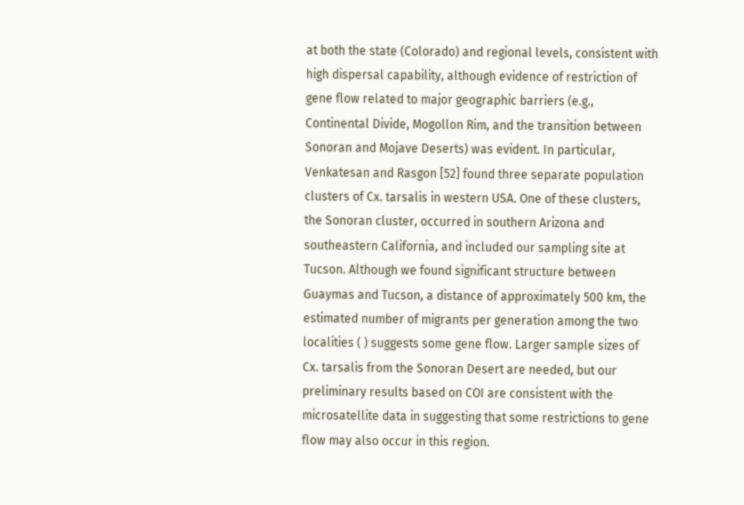at both the state (Colorado) and regional levels, consistent with high dispersal capability, although evidence of restriction of gene flow related to major geographic barriers (e.g., Continental Divide, Mogollon Rim, and the transition between Sonoran and Mojave Deserts) was evident. In particular, Venkatesan and Rasgon [52] found three separate population clusters of Cx. tarsalis in western USA. One of these clusters, the Sonoran cluster, occurred in southern Arizona and southeastern California, and included our sampling site at Tucson. Although we found significant structure between Guaymas and Tucson, a distance of approximately 500 km, the estimated number of migrants per generation among the two localities ( ) suggests some gene flow. Larger sample sizes of Cx. tarsalis from the Sonoran Desert are needed, but our preliminary results based on COI are consistent with the microsatellite data in suggesting that some restrictions to gene flow may also occur in this region.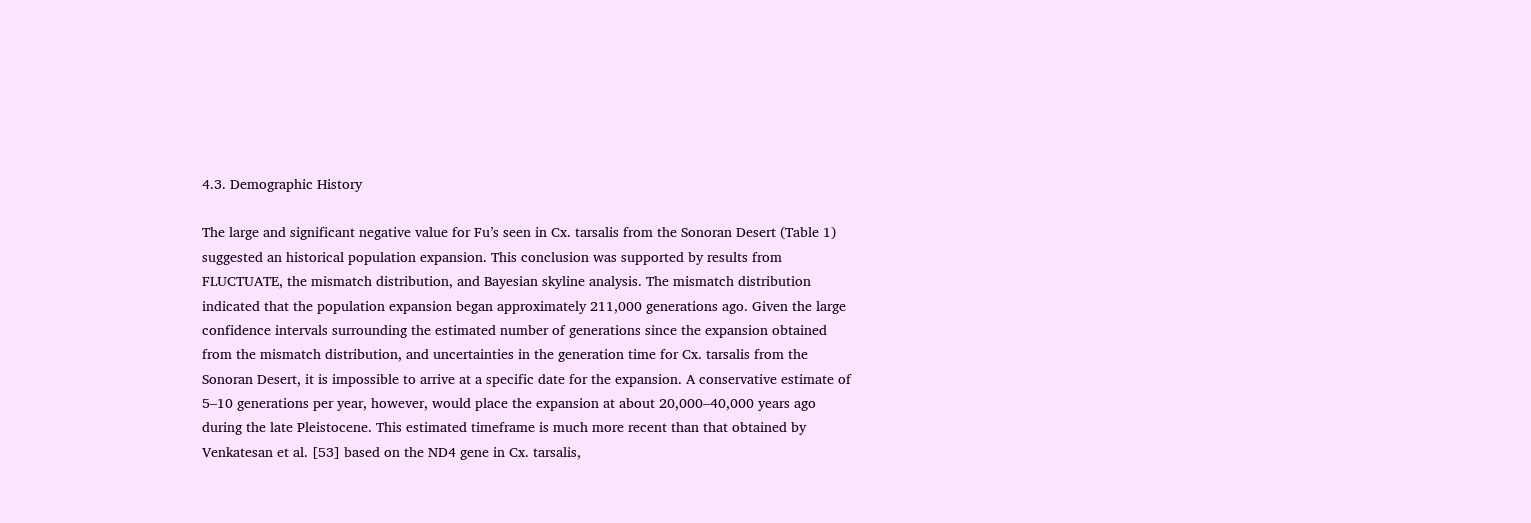4.3. Demographic History

The large and significant negative value for Fu’s seen in Cx. tarsalis from the Sonoran Desert (Table 1) suggested an historical population expansion. This conclusion was supported by results from FLUCTUATE, the mismatch distribution, and Bayesian skyline analysis. The mismatch distribution indicated that the population expansion began approximately 211,000 generations ago. Given the large confidence intervals surrounding the estimated number of generations since the expansion obtained from the mismatch distribution, and uncertainties in the generation time for Cx. tarsalis from the Sonoran Desert, it is impossible to arrive at a specific date for the expansion. A conservative estimate of 5–10 generations per year, however, would place the expansion at about 20,000–40,000 years ago during the late Pleistocene. This estimated timeframe is much more recent than that obtained by Venkatesan et al. [53] based on the ND4 gene in Cx. tarsalis,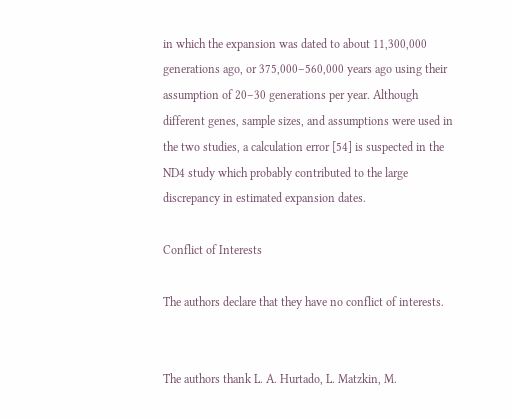in which the expansion was dated to about 11,300,000 generations ago, or 375,000–560,000 years ago using their assumption of 20–30 generations per year. Although different genes, sample sizes, and assumptions were used in the two studies, a calculation error [54] is suspected in the ND4 study which probably contributed to the large discrepancy in estimated expansion dates.

Conflict of Interests

The authors declare that they have no conflict of interests.


The authors thank L. A. Hurtado, L. Matzkin, M.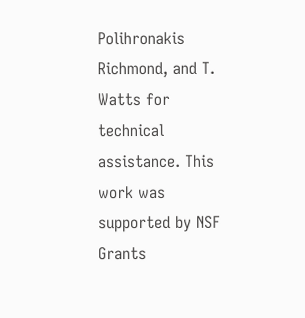Polihronakis Richmond, and T. Watts for technical assistance. This work was supported by NSF Grants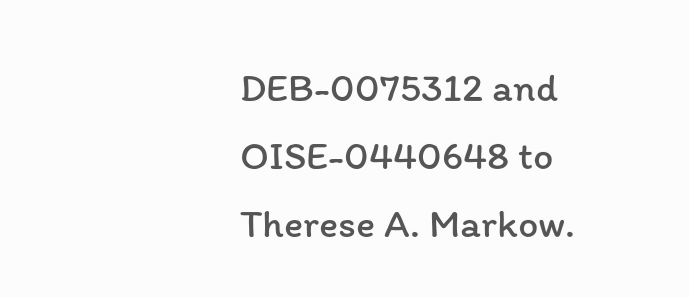DEB-0075312 and OISE-0440648 to Therese A. Markow.